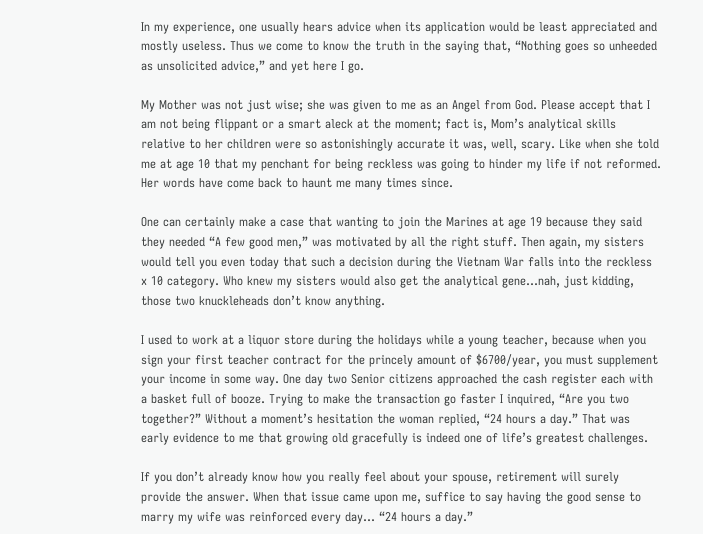In my experience, one usually hears advice when its application would be least appreciated and mostly useless. Thus we come to know the truth in the saying that, “Nothing goes so unheeded as unsolicited advice,” and yet here I go.

My Mother was not just wise; she was given to me as an Angel from God. Please accept that I am not being flippant or a smart aleck at the moment; fact is, Mom’s analytical skills relative to her children were so astonishingly accurate it was, well, scary. Like when she told me at age 10 that my penchant for being reckless was going to hinder my life if not reformed. Her words have come back to haunt me many times since.

One can certainly make a case that wanting to join the Marines at age 19 because they said they needed “A few good men,” was motivated by all the right stuff. Then again, my sisters would tell you even today that such a decision during the Vietnam War falls into the reckless x 10 category. Who knew my sisters would also get the analytical gene…nah, just kidding, those two knuckleheads don’t know anything.

I used to work at a liquor store during the holidays while a young teacher, because when you sign your first teacher contract for the princely amount of $6700/year, you must supplement your income in some way. One day two Senior citizens approached the cash register each with a basket full of booze. Trying to make the transaction go faster I inquired, “Are you two together?” Without a moment’s hesitation the woman replied, “24 hours a day.” That was early evidence to me that growing old gracefully is indeed one of life’s greatest challenges.

If you don’t already know how you really feel about your spouse, retirement will surely provide the answer. When that issue came upon me, suffice to say having the good sense to marry my wife was reinforced every day… “24 hours a day.”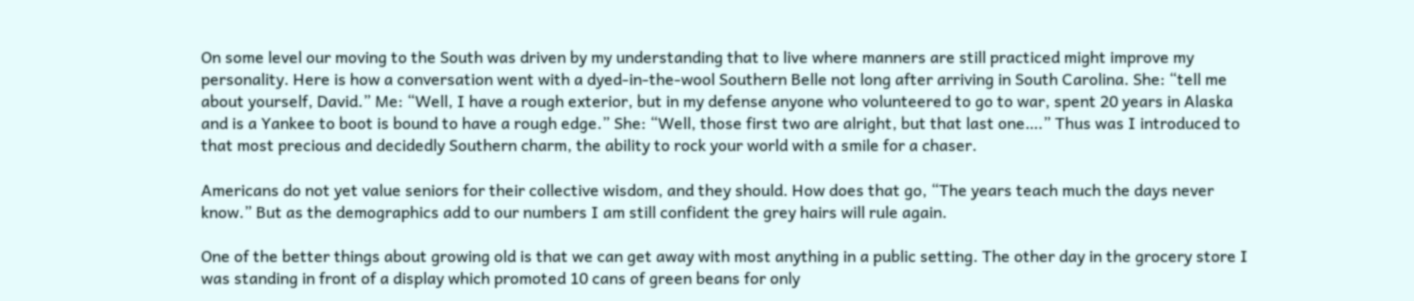On some level our moving to the South was driven by my understanding that to live where manners are still practiced might improve my personality. Here is how a conversation went with a dyed-in-the-wool Southern Belle not long after arriving in South Carolina. She: “tell me about yourself, David.” Me: “Well, I have a rough exterior, but in my defense anyone who volunteered to go to war, spent 20 years in Alaska and is a Yankee to boot is bound to have a rough edge.” She: “Well, those first two are alright, but that last one….” Thus was I introduced to that most precious and decidedly Southern charm, the ability to rock your world with a smile for a chaser.

Americans do not yet value seniors for their collective wisdom, and they should. How does that go, “The years teach much the days never know.” But as the demographics add to our numbers I am still confident the grey hairs will rule again.

One of the better things about growing old is that we can get away with most anything in a public setting. The other day in the grocery store I was standing in front of a display which promoted 10 cans of green beans for only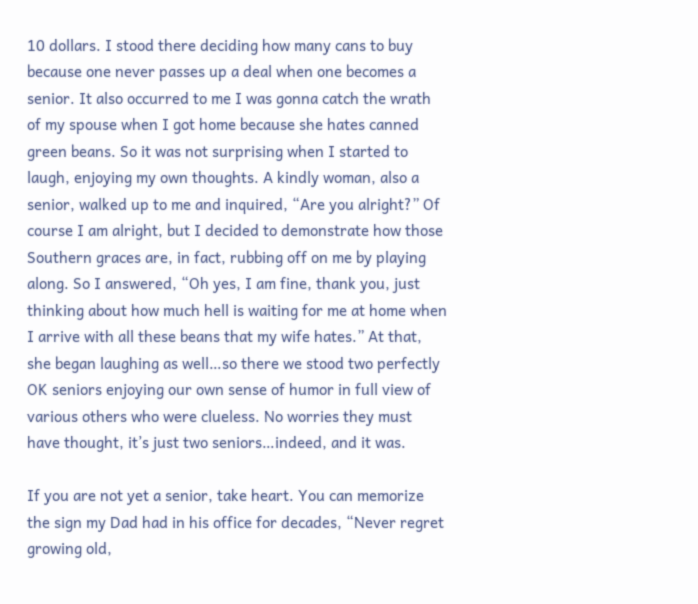10 dollars. I stood there deciding how many cans to buy because one never passes up a deal when one becomes a senior. It also occurred to me I was gonna catch the wrath of my spouse when I got home because she hates canned green beans. So it was not surprising when I started to laugh, enjoying my own thoughts. A kindly woman, also a senior, walked up to me and inquired, “Are you alright?” Of course I am alright, but I decided to demonstrate how those Southern graces are, in fact, rubbing off on me by playing along. So I answered, “Oh yes, I am fine, thank you, just thinking about how much hell is waiting for me at home when I arrive with all these beans that my wife hates.” At that, she began laughing as well…so there we stood two perfectly OK seniors enjoying our own sense of humor in full view of various others who were clueless. No worries they must have thought, it’s just two seniors…indeed, and it was.

If you are not yet a senior, take heart. You can memorize the sign my Dad had in his office for decades, “Never regret growing old,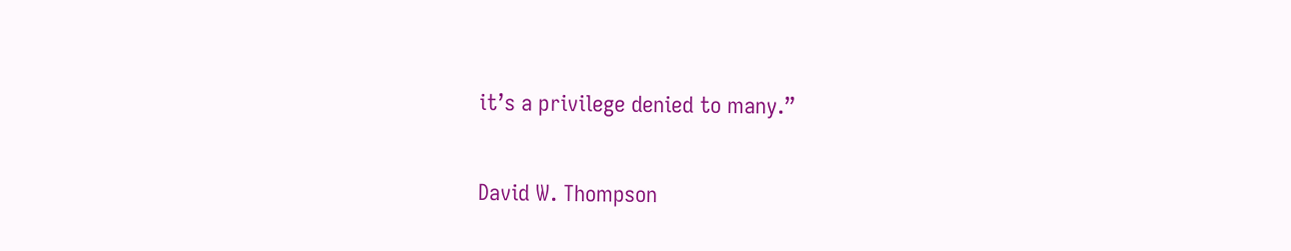it’s a privilege denied to many.”

David W. Thompson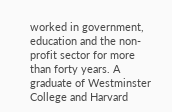worked in government, education and the non-profit sector for more than forty years. A graduate of Westminster College and Harvard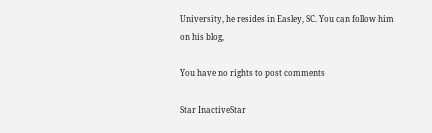University, he resides in Easley, SC. You can follow him
on his blog,

You have no rights to post comments

Star InactiveStar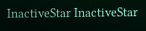InactiveStar InactiveStar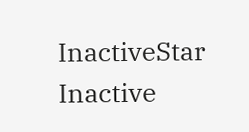InactiveStar Inactive